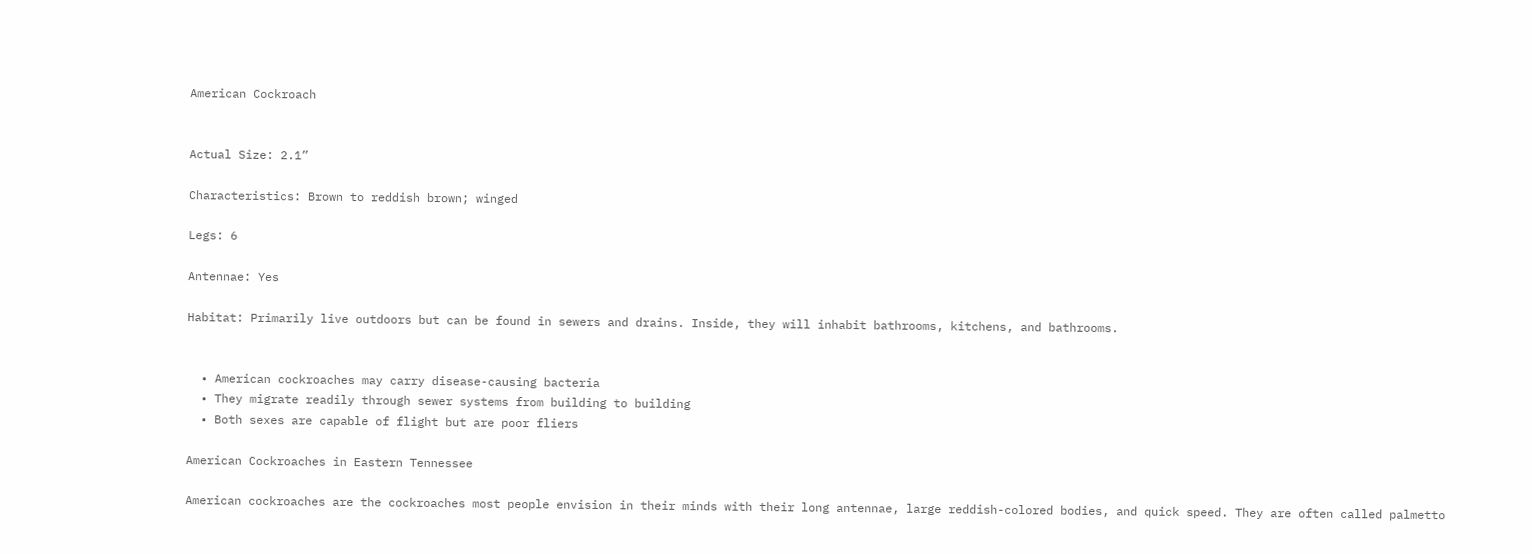American Cockroach


Actual Size: 2.1”

Characteristics: Brown to reddish brown; winged

Legs: 6

Antennae: Yes

Habitat: Primarily live outdoors but can be found in sewers and drains. Inside, they will inhabit bathrooms, kitchens, and bathrooms.


  • American cockroaches may carry disease-causing bacteria
  • They migrate readily through sewer systems from building to building
  • Both sexes are capable of flight but are poor fliers

American Cockroaches in Eastern Tennessee

American cockroaches are the cockroaches most people envision in their minds with their long antennae, large reddish-colored bodies, and quick speed. They are often called palmetto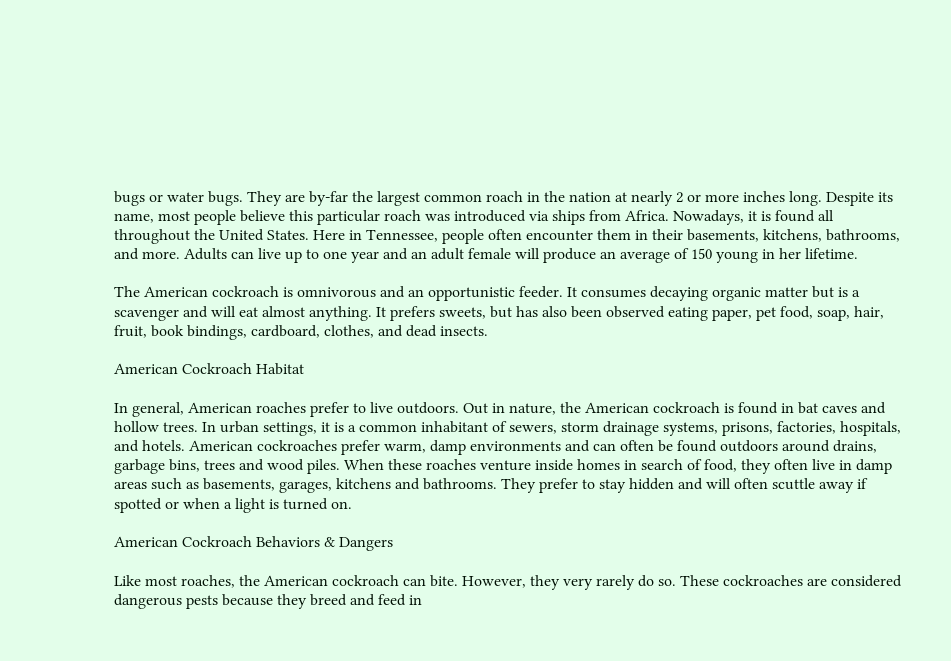bugs or water bugs. They are by-far the largest common roach in the nation at nearly 2 or more inches long. Despite its name, most people believe this particular roach was introduced via ships from Africa. Nowadays, it is found all throughout the United States. Here in Tennessee, people often encounter them in their basements, kitchens, bathrooms, and more. Adults can live up to one year and an adult female will produce an average of 150 young in her lifetime.

The American cockroach is omnivorous and an opportunistic feeder. It consumes decaying organic matter but is a scavenger and will eat almost anything. It prefers sweets, but has also been observed eating paper, pet food, soap, hair, fruit, book bindings, cardboard, clothes, and dead insects.

American Cockroach Habitat

In general, American roaches prefer to live outdoors. Out in nature, the American cockroach is found in bat caves and hollow trees. In urban settings, it is a common inhabitant of sewers, storm drainage systems, prisons, factories, hospitals, and hotels. American cockroaches prefer warm, damp environments and can often be found outdoors around drains, garbage bins, trees and wood piles. When these roaches venture inside homes in search of food, they often live in damp areas such as basements, garages, kitchens and bathrooms. They prefer to stay hidden and will often scuttle away if spotted or when a light is turned on.

American Cockroach Behaviors & Dangers

Like most roaches, the American cockroach can bite. However, they very rarely do so. These cockroaches are considered dangerous pests because they breed and feed in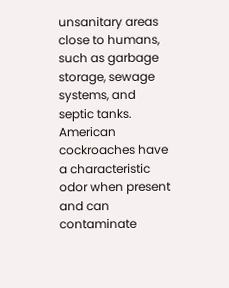unsanitary areas close to humans, such as garbage storage, sewage systems, and septic tanks. American cockroaches have a characteristic odor when present and can contaminate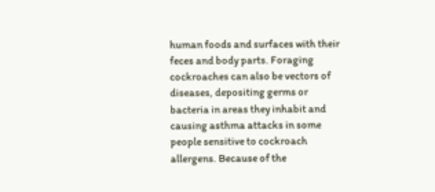human foods and surfaces with their feces and body parts. Foraging cockroaches can also be vectors of diseases, depositing germs or bacteria in areas they inhabit and causing asthma attacks in some people sensitive to cockroach allergens. Because of the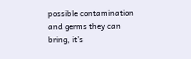possible contamination and germs they can bring, it’s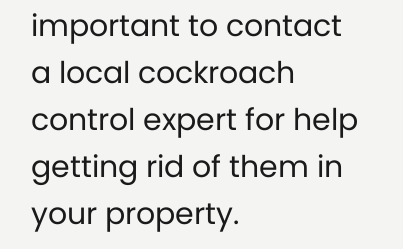important to contact a local cockroach control expert for help getting rid of them in your property.